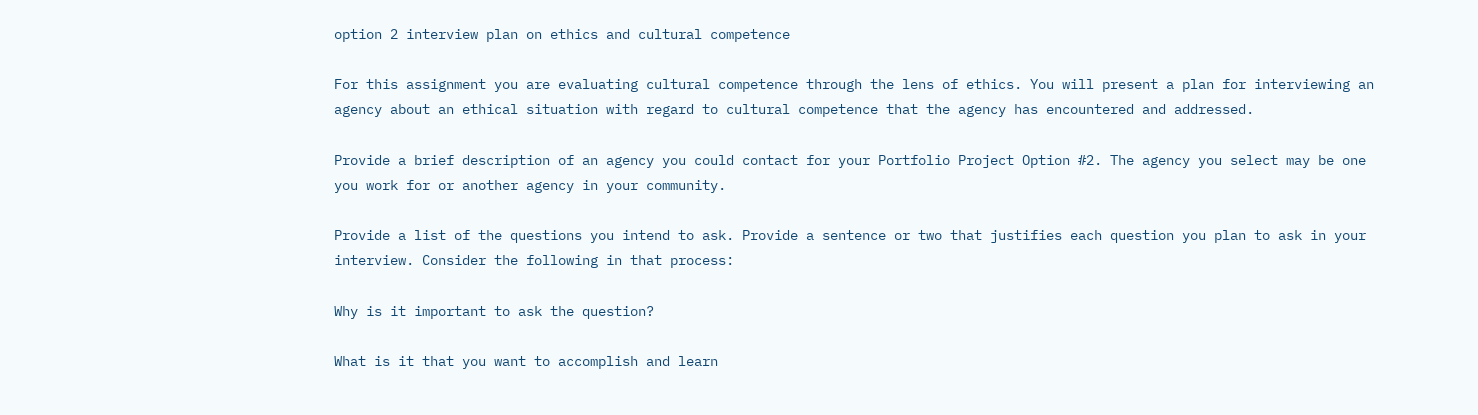option 2 interview plan on ethics and cultural competence

For this assignment you are evaluating cultural competence through the lens of ethics. You will present a plan for interviewing an agency about an ethical situation with regard to cultural competence that the agency has encountered and addressed.

Provide a brief description of an agency you could contact for your Portfolio Project Option #2. The agency you select may be one you work for or another agency in your community.

Provide a list of the questions you intend to ask. Provide a sentence or two that justifies each question you plan to ask in your interview. Consider the following in that process:

Why is it important to ask the question?

What is it that you want to accomplish and learn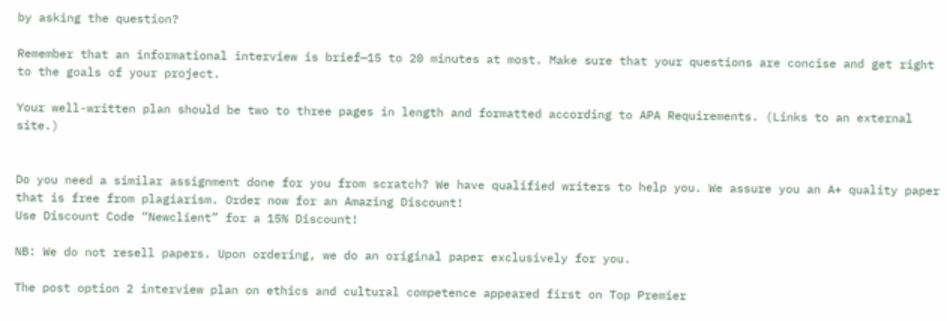by asking the question?

Remember that an informational interview is brief—15 to 20 minutes at most. Make sure that your questions are concise and get right to the goals of your project.

Your well-written plan should be two to three pages in length and formatted according to APA Requirements. (Links to an external site.)


Do you need a similar assignment done for you from scratch? We have qualified writers to help you. We assure you an A+ quality paper that is free from plagiarism. Order now for an Amazing Discount!
Use Discount Code “Newclient” for a 15% Discount!

NB: We do not resell papers. Upon ordering, we do an original paper exclusively for you.

The post option 2 interview plan on ethics and cultural competence appeared first on Top Premier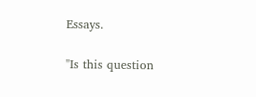Essays.

"Is this question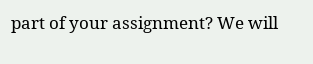part of your assignment? We will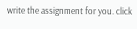write the assignment for you. click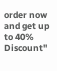order now and get up to 40% Discount"